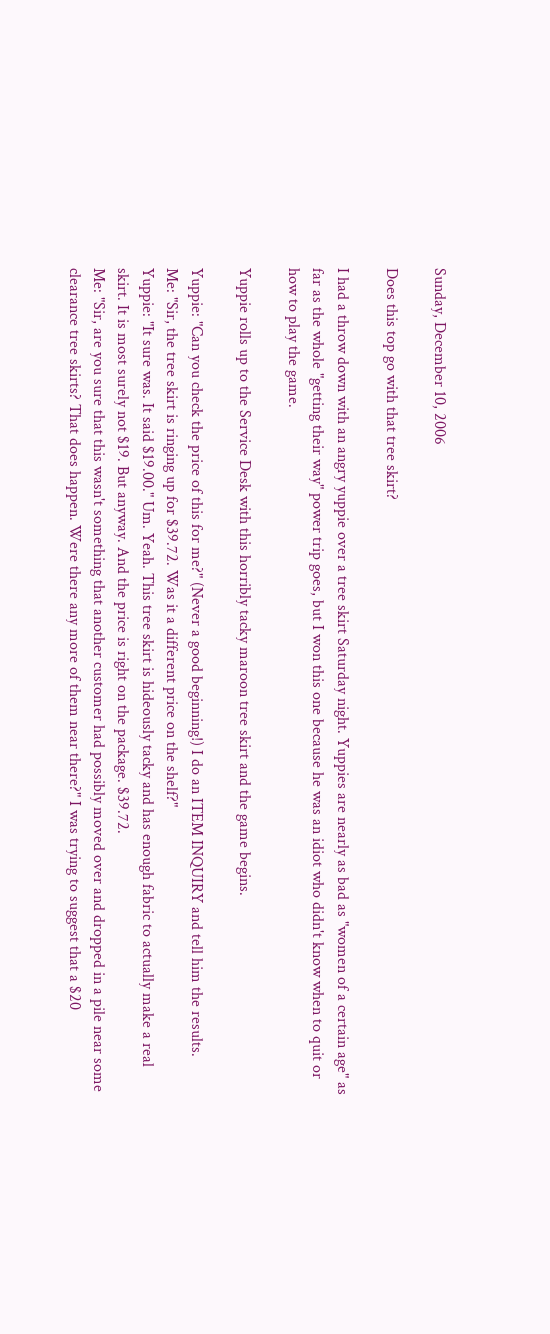Sunday, December 10, 2006

Does this top go with that tree skirt?

I had a throw down with an angry yuppie over a tree skirt Saturday night. Yuppies are nearly as bad as "women of a certain age" as far as the whole "getting their way" power trip goes, but I won this one because he was an idiot who didn't know when to quit or how to play the game.

Yuppie rolls up to the Service Desk with this horribly tacky maroon tree skirt and the game begins.

Yuppie: "Can you check the price of this for me?" (Never a good beginning!) I do an ITEM INQUIRY and tell him the results.
Me: "Sir, the tree skirt is ringing up for $39.72. Was it a different price on the shelf?"
Yuppie: "It sure was. It said $19.00." Um. Yeah. This tree skirt is hideously tacky and has enough fabric to actually make a real skirt. It is most surely not $19. But anyway. And the price is right on the package. $39.72.
Me: "Sir, are you sure that this wasn't something that another customer had possibly moved over and dropped in a pile near some clearance tree skirts? That does happen. Were there any more of them near there?" I was trying to suggest that a $20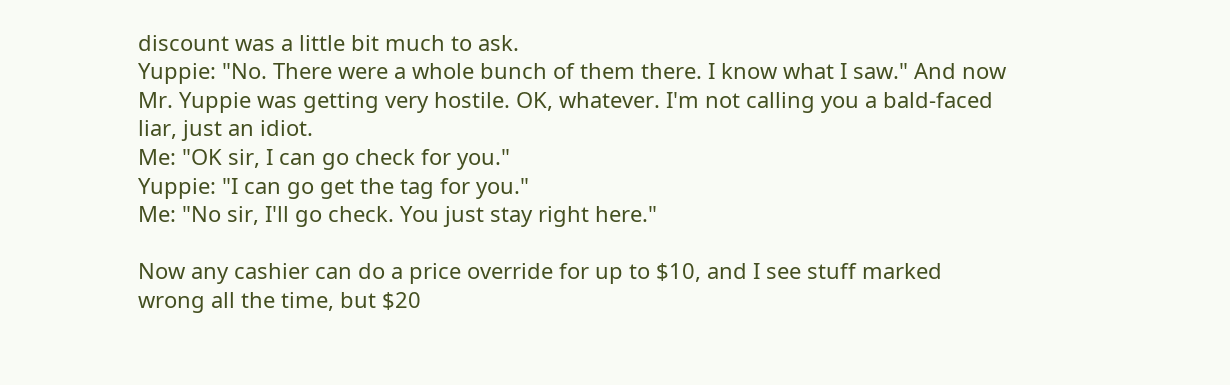discount was a little bit much to ask.
Yuppie: "No. There were a whole bunch of them there. I know what I saw." And now Mr. Yuppie was getting very hostile. OK, whatever. I'm not calling you a bald-faced liar, just an idiot.
Me: "OK sir, I can go check for you."
Yuppie: "I can go get the tag for you."
Me: "No sir, I'll go check. You just stay right here."

Now any cashier can do a price override for up to $10, and I see stuff marked wrong all the time, but $20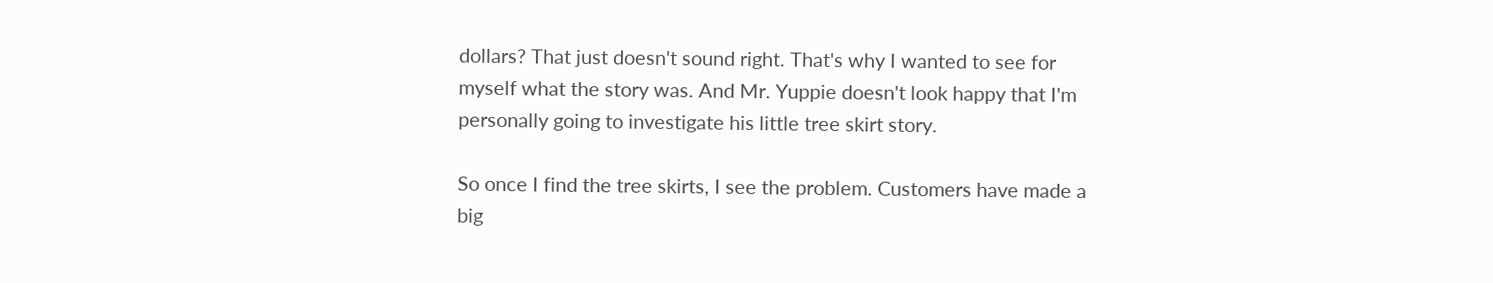dollars? That just doesn't sound right. That's why I wanted to see for myself what the story was. And Mr. Yuppie doesn't look happy that I'm personally going to investigate his little tree skirt story.

So once I find the tree skirts, I see the problem. Customers have made a big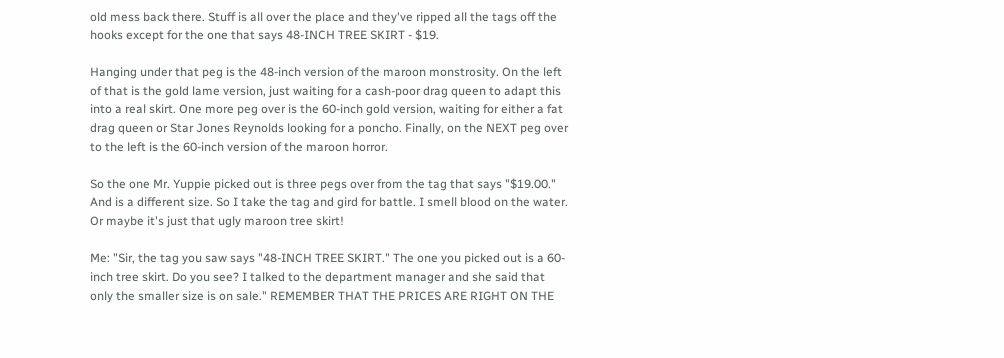old mess back there. Stuff is all over the place and they've ripped all the tags off the hooks except for the one that says 48-INCH TREE SKIRT - $19.

Hanging under that peg is the 48-inch version of the maroon monstrosity. On the left of that is the gold lame version, just waiting for a cash-poor drag queen to adapt this into a real skirt. One more peg over is the 60-inch gold version, waiting for either a fat drag queen or Star Jones Reynolds looking for a poncho. Finally, on the NEXT peg over to the left is the 60-inch version of the maroon horror.

So the one Mr. Yuppie picked out is three pegs over from the tag that says "$19.00." And is a different size. So I take the tag and gird for battle. I smell blood on the water. Or maybe it's just that ugly maroon tree skirt!

Me: "Sir, the tag you saw says "48-INCH TREE SKIRT." The one you picked out is a 60-inch tree skirt. Do you see? I talked to the department manager and she said that only the smaller size is on sale." REMEMBER THAT THE PRICES ARE RIGHT ON THE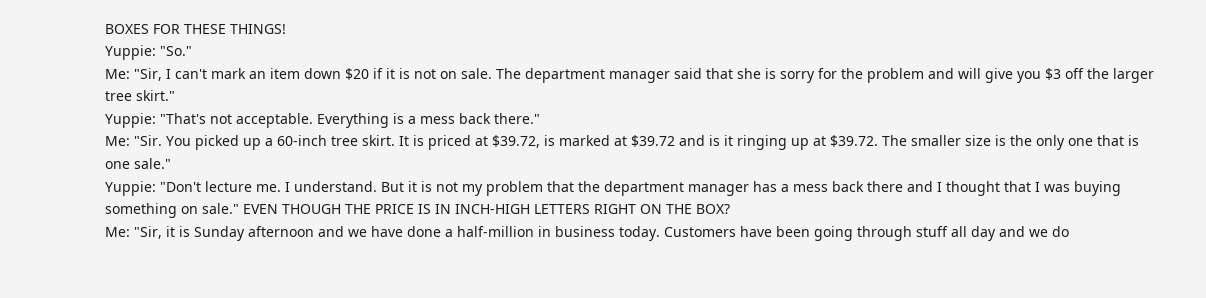BOXES FOR THESE THINGS!
Yuppie: "So."
Me: "Sir, I can't mark an item down $20 if it is not on sale. The department manager said that she is sorry for the problem and will give you $3 off the larger tree skirt."
Yuppie: "That's not acceptable. Everything is a mess back there."
Me: "Sir. You picked up a 60-inch tree skirt. It is priced at $39.72, is marked at $39.72 and is it ringing up at $39.72. The smaller size is the only one that is one sale."
Yuppie: "Don't lecture me. I understand. But it is not my problem that the department manager has a mess back there and I thought that I was buying something on sale." EVEN THOUGH THE PRICE IS IN INCH-HIGH LETTERS RIGHT ON THE BOX?
Me: "Sir, it is Sunday afternoon and we have done a half-million in business today. Customers have been going through stuff all day and we do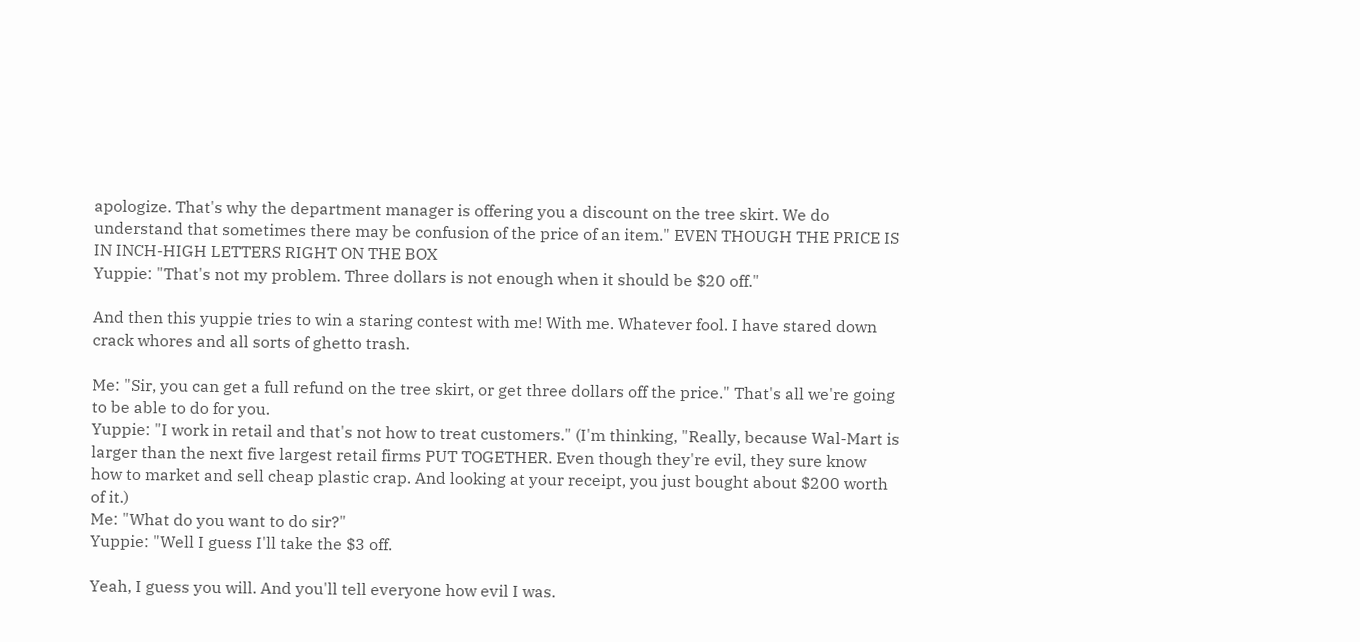apologize. That's why the department manager is offering you a discount on the tree skirt. We do understand that sometimes there may be confusion of the price of an item." EVEN THOUGH THE PRICE IS IN INCH-HIGH LETTERS RIGHT ON THE BOX
Yuppie: "That's not my problem. Three dollars is not enough when it should be $20 off."

And then this yuppie tries to win a staring contest with me! With me. Whatever fool. I have stared down crack whores and all sorts of ghetto trash.

Me: "Sir, you can get a full refund on the tree skirt, or get three dollars off the price." That's all we're going to be able to do for you.
Yuppie: "I work in retail and that's not how to treat customers." (I'm thinking, "Really, because Wal-Mart is larger than the next five largest retail firms PUT TOGETHER. Even though they're evil, they sure know how to market and sell cheap plastic crap. And looking at your receipt, you just bought about $200 worth of it.)
Me: "What do you want to do sir?"
Yuppie: "Well I guess I'll take the $3 off.

Yeah, I guess you will. And you'll tell everyone how evil I was.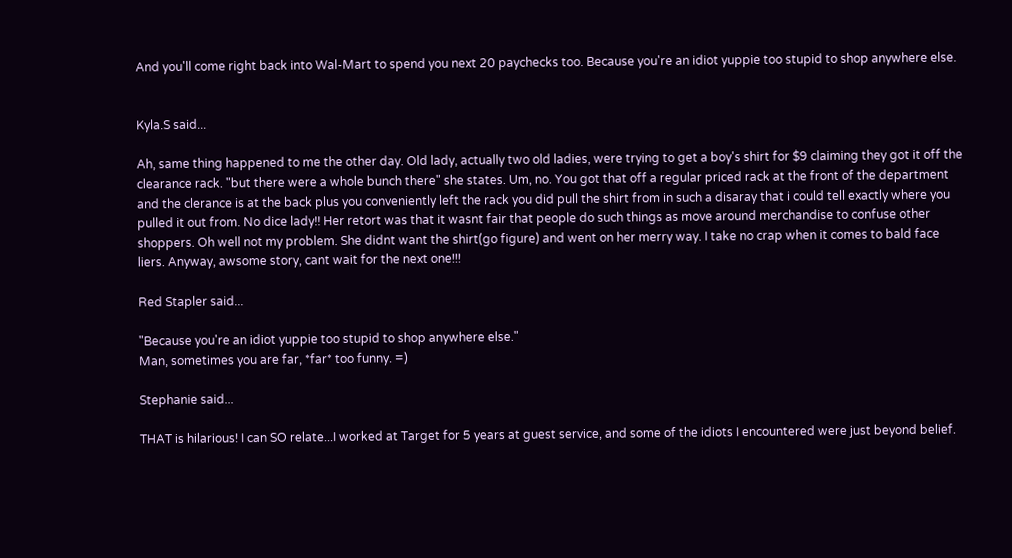And you'll come right back into Wal-Mart to spend you next 20 paychecks too. Because you're an idiot yuppie too stupid to shop anywhere else.


Kyla.S said...

Ah, same thing happened to me the other day. Old lady, actually two old ladies, were trying to get a boy's shirt for $9 claiming they got it off the clearance rack. "but there were a whole bunch there" she states. Um, no. You got that off a regular priced rack at the front of the department and the clerance is at the back plus you conveniently left the rack you did pull the shirt from in such a disaray that i could tell exactly where you pulled it out from. No dice lady!! Her retort was that it wasnt fair that people do such things as move around merchandise to confuse other shoppers. Oh well not my problem. She didnt want the shirt(go figure) and went on her merry way. I take no crap when it comes to bald face liers. Anyway, awsome story, cant wait for the next one!!!

Red Stapler said...

"Because you're an idiot yuppie too stupid to shop anywhere else."
Man, sometimes you are far, *far* too funny. =)

Stephanie said...

THAT is hilarious! I can SO relate...I worked at Target for 5 years at guest service, and some of the idiots I encountered were just beyond belief.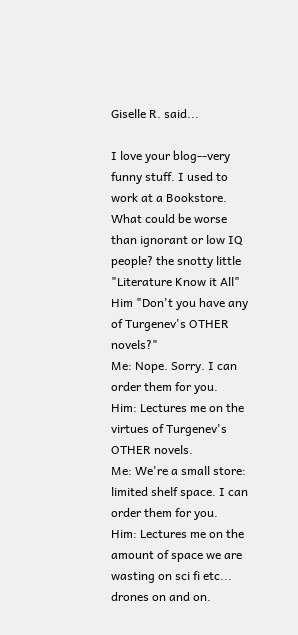Giselle R. said...

I love your blog--very funny stuff. I used to work at a Bookstore. What could be worse than ignorant or low IQ people? the snotty little "Literature Know it All"
Him "Don't you have any of Turgenev's OTHER novels?"
Me: Nope. Sorry. I can order them for you.
Him: Lectures me on the virtues of Turgenev's OTHER novels.
Me: We're a small store: limited shelf space. I can order them for you.
Him: Lectures me on the amount of space we are wasting on sci fi etc... drones on and on.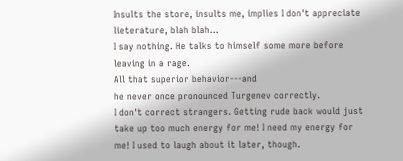Insults the store, insults me, implies I don't appreciate lieterature, blah blah...
I say nothing. He talks to himself some more before leaving in a rage.
All that superior behavior---and
he never once pronounced Turgenev correctly.
I don't correct strangers. Getting rude back would just take up too much energy for me! I need my energy for me! I used to laugh about it later, though.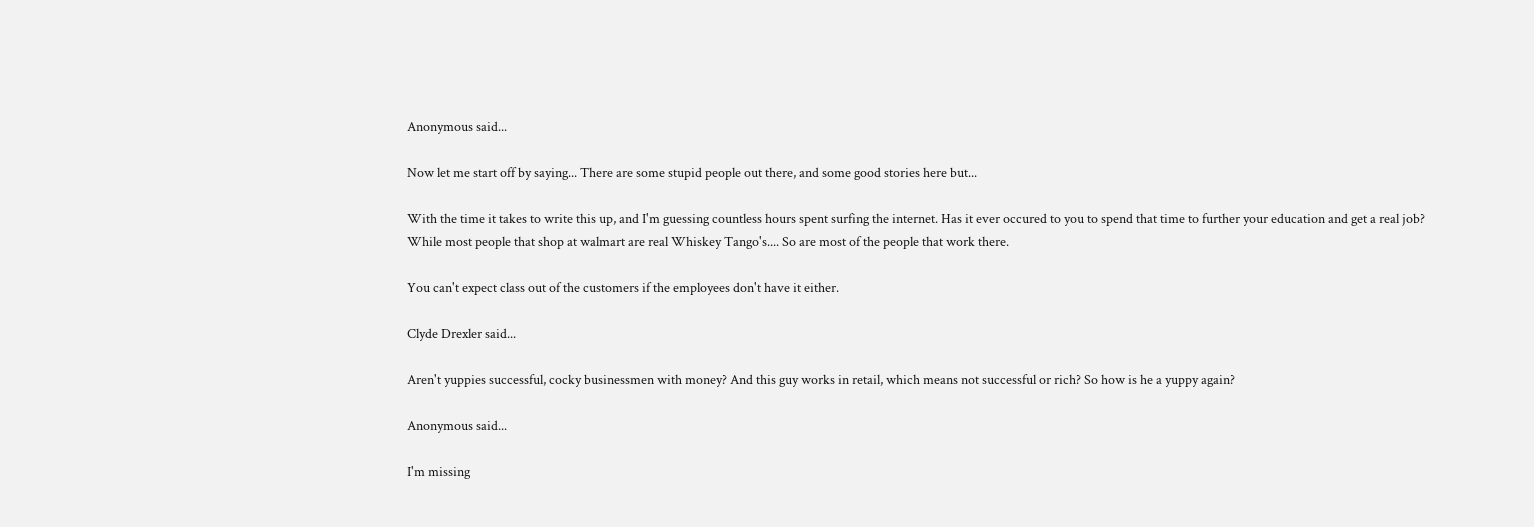Anonymous said...

Now let me start off by saying... There are some stupid people out there, and some good stories here but...

With the time it takes to write this up, and I'm guessing countless hours spent surfing the internet. Has it ever occured to you to spend that time to further your education and get a real job?
While most people that shop at walmart are real Whiskey Tango's.... So are most of the people that work there.

You can't expect class out of the customers if the employees don't have it either.

Clyde Drexler said...

Aren't yuppies successful, cocky businessmen with money? And this guy works in retail, which means not successful or rich? So how is he a yuppy again?

Anonymous said...

I'm missing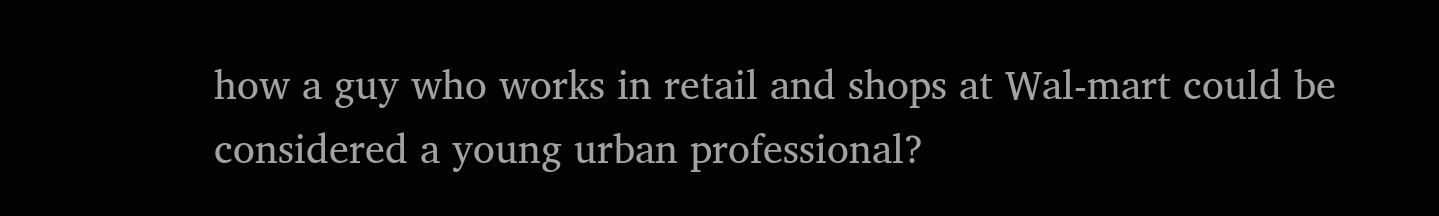how a guy who works in retail and shops at Wal-mart could be considered a young urban professional?